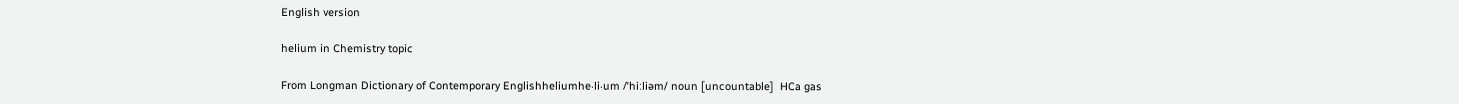English version

helium in Chemistry topic

From Longman Dictionary of Contemporary Englishheliumhe‧li‧um /ˈhiːliəm/ noun [uncountable]  HCa gas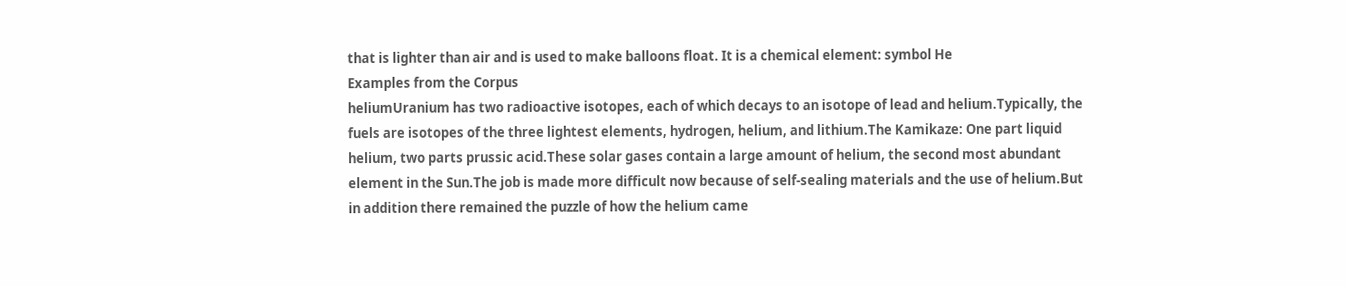that is lighter than air and is used to make balloons float. It is a chemical element: symbol He
Examples from the Corpus
heliumUranium has two radioactive isotopes, each of which decays to an isotope of lead and helium.Typically, the fuels are isotopes of the three lightest elements, hydrogen, helium, and lithium.The Kamikaze: One part liquid helium, two parts prussic acid.These solar gases contain a large amount of helium, the second most abundant element in the Sun.The job is made more difficult now because of self-sealing materials and the use of helium.But in addition there remained the puzzle of how the helium came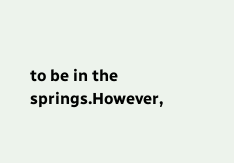to be in the springs.However,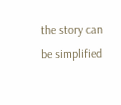the story can be simplified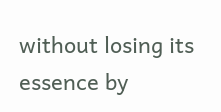without losing its essence by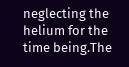neglecting the helium for the time being.The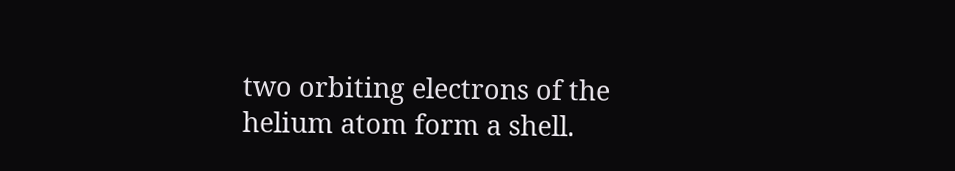two orbiting electrons of the helium atom form a shell.